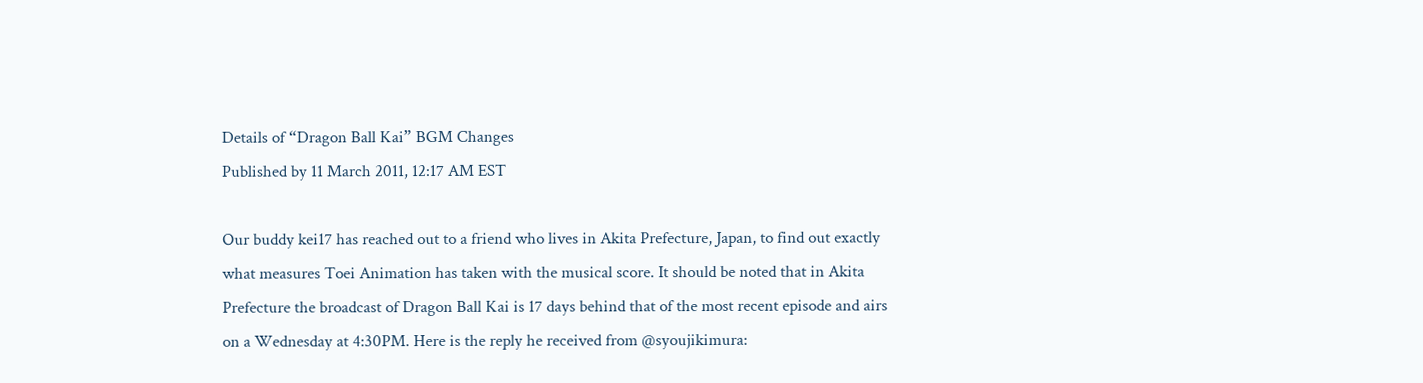Details of “Dragon Ball Kai” BGM Changes
Published by 11 March 2011, 12:17 AM EST

Our buddy kei17 has reached out to a friend who lives in Akita Prefecture, Japan, to find out exactly what measures Toei Animation has taken with the musical score. It should be noted that in Akita Prefecture the broadcast of Dragon Ball Kai is 17 days behind that of the most recent episode and airs on a Wednesday at 4:30PM. Here is the reply he received from @syoujikimura: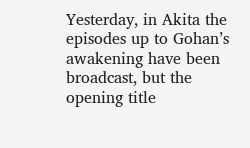Yesterday, in Akita the episodes up to Gohan’s awakening have been broadcast, but the opening title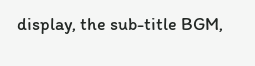display, the sub-title BGM,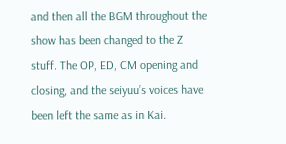and then all the BGM throughout the show has been changed to the Z stuff. The OP, ED, CM opening and closing, and the seiyuu’s voices have been left the same as in Kai.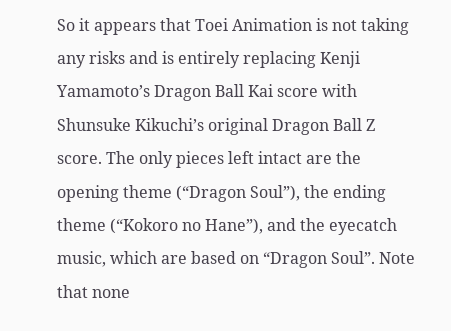So it appears that Toei Animation is not taking any risks and is entirely replacing Kenji Yamamoto’s Dragon Ball Kai score with Shunsuke Kikuchi’s original Dragon Ball Z score. The only pieces left intact are the opening theme (“Dragon Soul”), the ending theme (“Kokoro no Hane”), and the eyecatch music, which are based on “Dragon Soul”. Note that none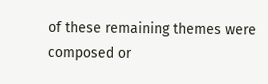of these remaining themes were composed or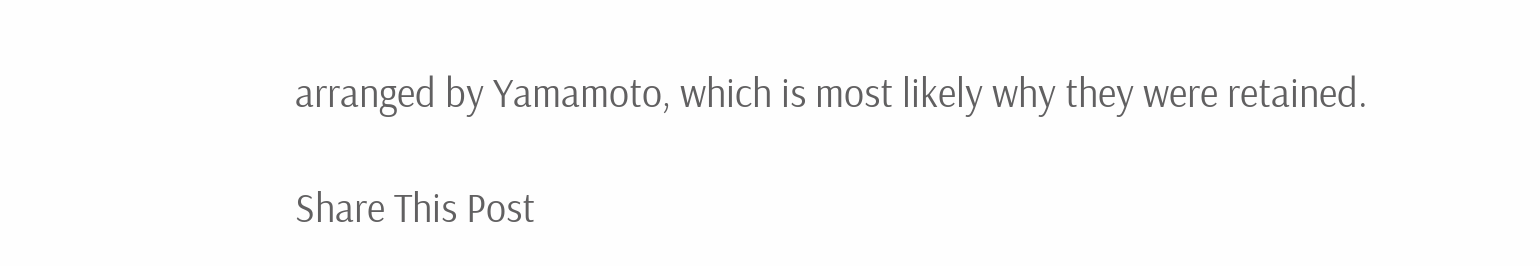arranged by Yamamoto, which is most likely why they were retained.

Share This Post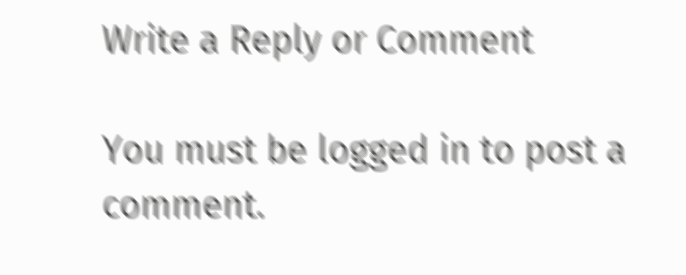Write a Reply or Comment

You must be logged in to post a comment.